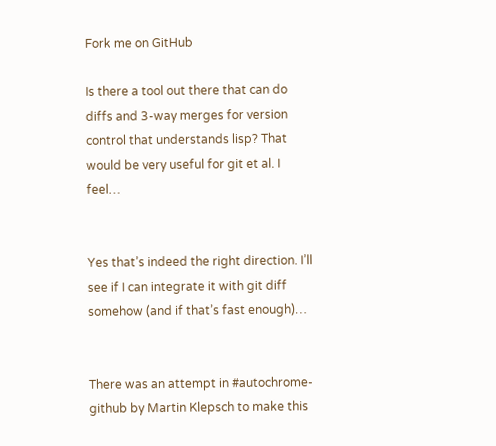Fork me on GitHub

Is there a tool out there that can do diffs and 3-way merges for version control that understands lisp? That would be very useful for git et al. I feel…


Yes that’s indeed the right direction. I’ll see if I can integrate it with git diff somehow (and if that’s fast enough)…


There was an attempt in #autochrome-github by Martin Klepsch to make this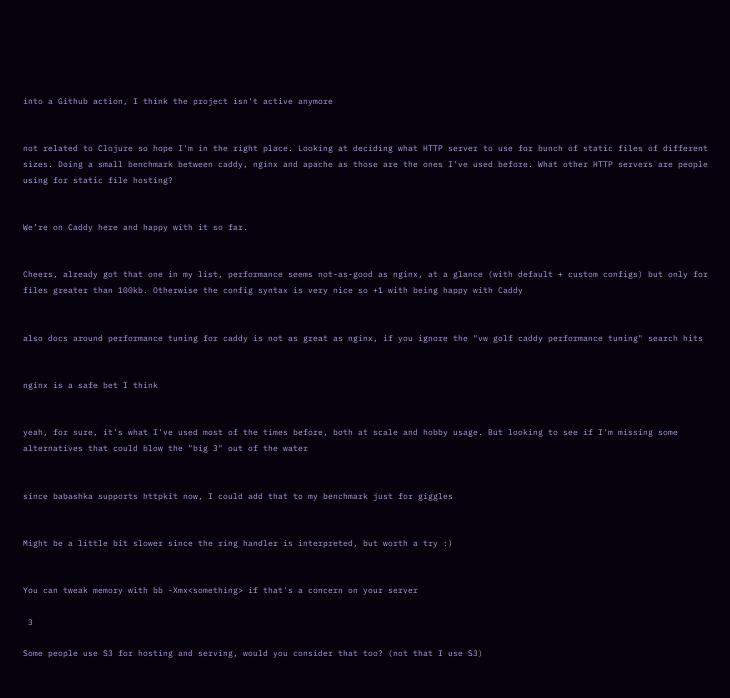into a Github action, I think the project isn't active anymore


not related to Clojure so hope I'm in the right place. Looking at deciding what HTTP server to use for bunch of static files of different sizes. Doing a small benchmark between caddy, nginx and apache as those are the ones I've used before. What other HTTP servers are people using for static file hosting?


We’re on Caddy here and happy with it so far.


Cheers, already got that one in my list, performance seems not-as-good as nginx, at a glance (with default + custom configs) but only for files greater than 100kb. Otherwise the config syntax is very nice so +1 with being happy with Caddy


also docs around performance tuning for caddy is not as great as nginx, if you ignore the "vw golf caddy performance tuning" search hits


nginx is a safe bet I think


yeah, for sure, it's what I've used most of the times before, both at scale and hobby usage. But looking to see if I'm missing some alternatives that could blow the "big 3" out of the water


since babashka supports httpkit now, I could add that to my benchmark just for giggles


Might be a little bit slower since the ring handler is interpreted, but worth a try :)


You can tweak memory with bb -Xmx<something> if that's a concern on your server

 3

Some people use S3 for hosting and serving, would you consider that too? (not that I use S3)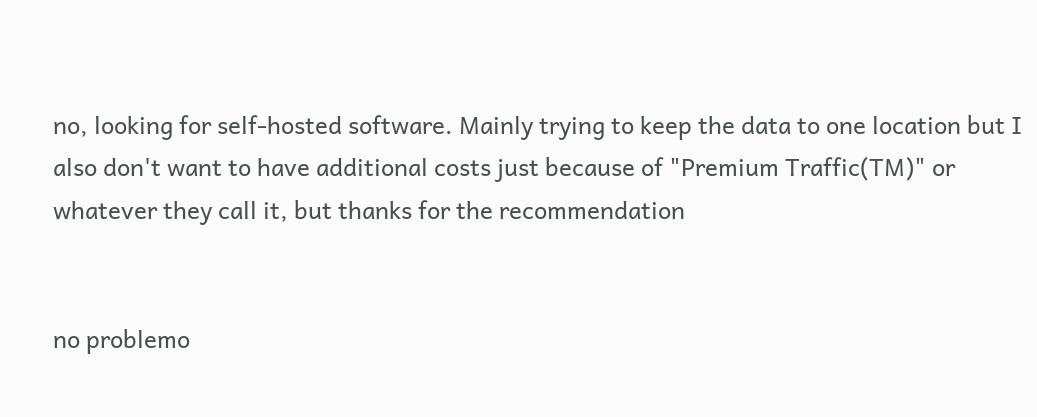no, looking for self-hosted software. Mainly trying to keep the data to one location but I also don't want to have additional costs just because of "Premium Traffic(TM)" or whatever they call it, but thanks for the recommendation


no problemo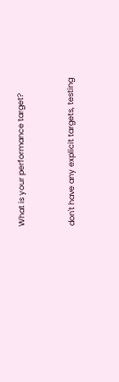What is your performance target?


don't have any explicit targets, testing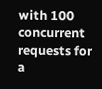with 100 concurrent requests for a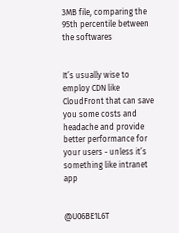3MB file, comparing the 95th percentile between the softwares


It’s usually wise to employ CDN like CloudFront that can save you some costs and headache and provide better performance for your users - unless it’s something like intranet app


@U06BE1L6T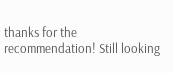thanks for the recommendation! Still looking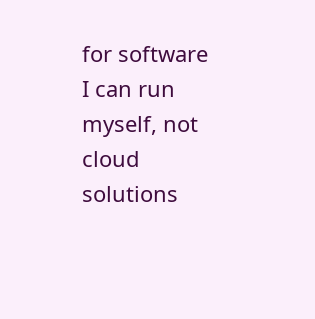for software I can run myself, not cloud solutions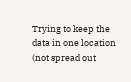Trying to keep the data in one location (not spread out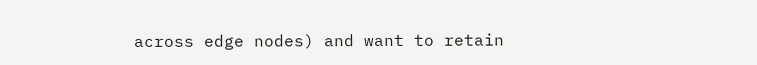across edge nodes) and want to retain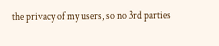the privacy of my users, so no 3rd parties